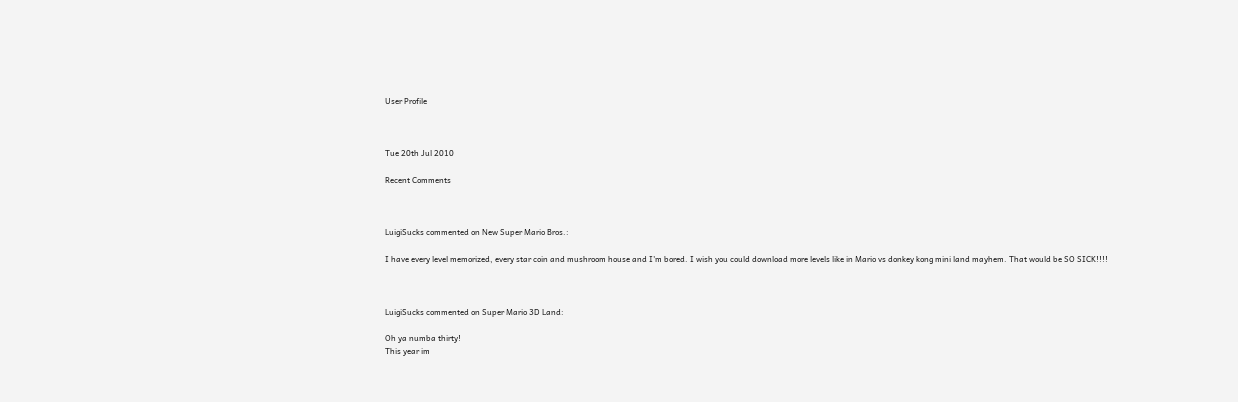User Profile



Tue 20th Jul 2010

Recent Comments



LuigiSucks commented on New Super Mario Bros.:

I have every level memorized, every star coin and mushroom house and I'm bored. I wish you could download more levels like in Mario vs donkey kong mini land mayhem. That would be SO SICK!!!!



LuigiSucks commented on Super Mario 3D Land:

Oh ya numba thirty!
This year im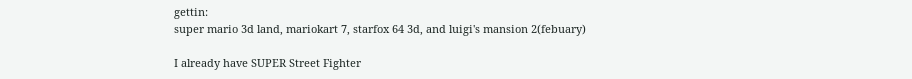gettin:
super mario 3d land, mariokart 7, starfox 64 3d, and luigi's mansion 2(febuary)

I already have SUPER Street Fighter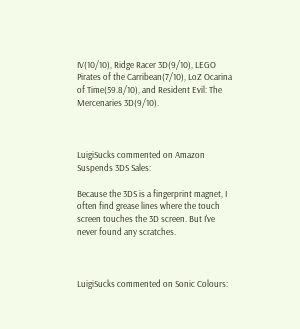IV(10/10), Ridge Racer 3D(9/10), LEGO Pirates of the Carribean(7/10), LoZ Ocarina of Time(59.8/10), and Resident Evil: The Mercenaries 3D(9/10).



LuigiSucks commented on Amazon Suspends 3DS Sales:

Because the 3DS is a fingerprint magnet, I often find grease lines where the touch screen touches the 3D screen. But I've never found any scratches.



LuigiSucks commented on Sonic Colours: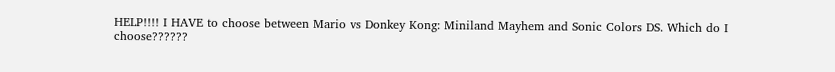HELP!!!! I HAVE to choose between Mario vs Donkey Kong: Miniland Mayhem and Sonic Colors DS. Which do I choose??????